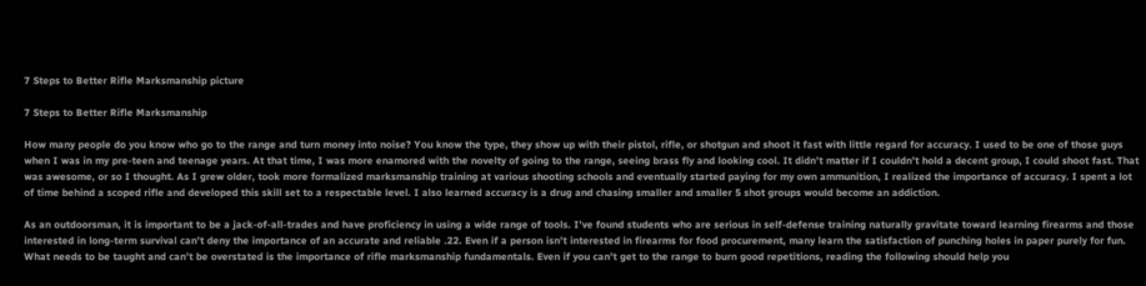7 Steps to Better Rifle Marksmanship picture

7 Steps to Better Rifle Marksmanship

How many people do you know who go to the range and turn money into noise? You know the type, they show up with their pistol, rifle, or shotgun and shoot it fast with little regard for accuracy. I used to be one of those guys when I was in my pre-teen and teenage years. At that time, I was more enamored with the novelty of going to the range, seeing brass fly and looking cool. It didn’t matter if I couldn’t hold a decent group, I could shoot fast. That was awesome, or so I thought. As I grew older, took more formalized marksmanship training at various shooting schools and eventually started paying for my own ammunition, I realized the importance of accuracy. I spent a lot of time behind a scoped rifle and developed this skill set to a respectable level. I also learned accuracy is a drug and chasing smaller and smaller 5 shot groups would become an addiction.

As an outdoorsman, it is important to be a jack-of-all-trades and have proficiency in using a wide range of tools. I’ve found students who are serious in self-defense training naturally gravitate toward learning firearms and those interested in long-term survival can’t deny the importance of an accurate and reliable .22. Even if a person isn’t interested in firearms for food procurement, many learn the satisfaction of punching holes in paper purely for fun. What needs to be taught and can’t be overstated is the importance of rifle marksmanship fundamentals. Even if you can’t get to the range to burn good repetitions, reading the following should help you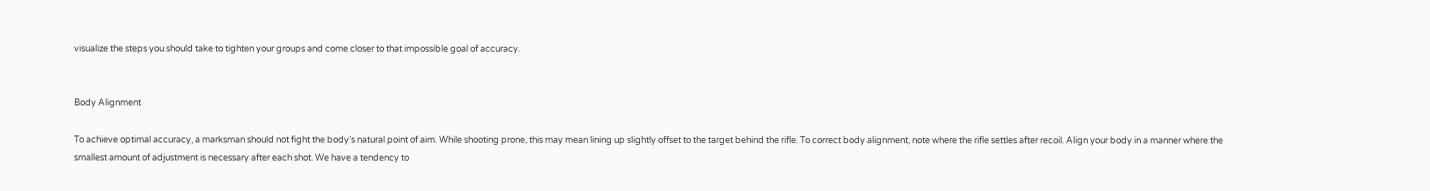visualize the steps you should take to tighten your groups and come closer to that impossible goal of accuracy.


Body Alignment

To achieve optimal accuracy, a marksman should not fight the body’s natural point of aim. While shooting prone, this may mean lining up slightly offset to the target behind the rifle. To correct body alignment, note where the rifle settles after recoil. Align your body in a manner where the smallest amount of adjustment is necessary after each shot. We have a tendency to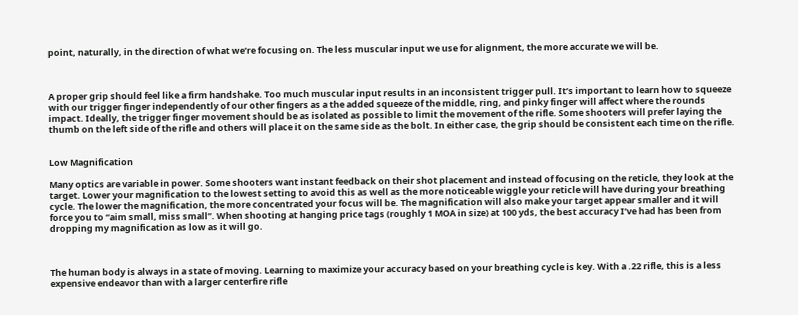point, naturally, in the direction of what we’re focusing on. The less muscular input we use for alignment, the more accurate we will be.



A proper grip should feel like a firm handshake. Too much muscular input results in an inconsistent trigger pull. It’s important to learn how to squeeze with our trigger finger independently of our other fingers as a the added squeeze of the middle, ring, and pinky finger will affect where the rounds impact. Ideally, the trigger finger movement should be as isolated as possible to limit the movement of the rifle. Some shooters will prefer laying the thumb on the left side of the rifle and others will place it on the same side as the bolt. In either case, the grip should be consistent each time on the rifle.


Low Magnification

Many optics are variable in power. Some shooters want instant feedback on their shot placement and instead of focusing on the reticle, they look at the target. Lower your magnification to the lowest setting to avoid this as well as the more noticeable wiggle your reticle will have during your breathing cycle. The lower the magnification, the more concentrated your focus will be. The magnification will also make your target appear smaller and it will force you to “aim small, miss small”. When shooting at hanging price tags (roughly 1 MOA in size) at 100 yds, the best accuracy I’ve had has been from dropping my magnification as low as it will go.



The human body is always in a state of moving. Learning to maximize your accuracy based on your breathing cycle is key. With a .22 rifle, this is a less expensive endeavor than with a larger centerfire rifle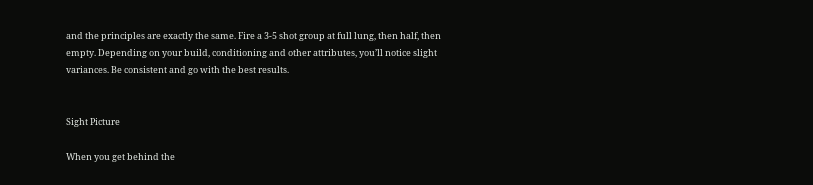and the principles are exactly the same. Fire a 3-5 shot group at full lung, then half, then empty. Depending on your build, conditioning and other attributes, you’ll notice slight variances. Be consistent and go with the best results.


Sight Picture

When you get behind the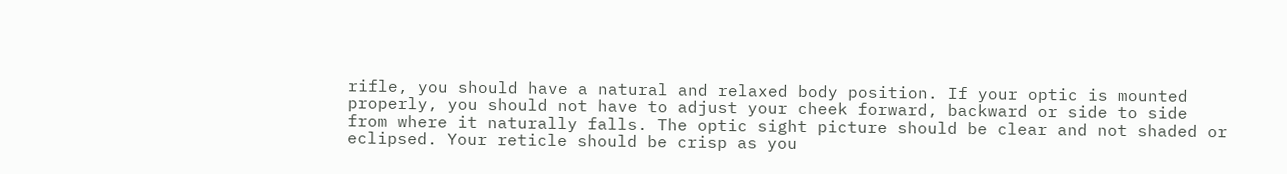rifle, you should have a natural and relaxed body position. If your optic is mounted properly, you should not have to adjust your cheek forward, backward or side to side from where it naturally falls. The optic sight picture should be clear and not shaded or eclipsed. Your reticle should be crisp as you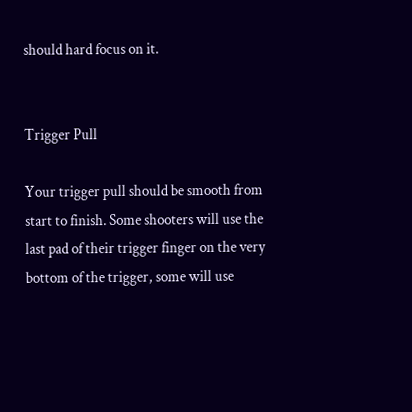should hard focus on it.


Trigger Pull

Your trigger pull should be smooth from start to finish. Some shooters will use the last pad of their trigger finger on the very bottom of the trigger, some will use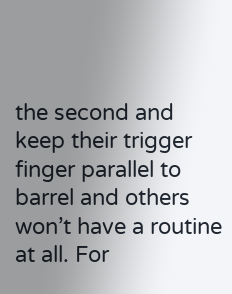the second and keep their trigger finger parallel to barrel and others won’t have a routine at all. For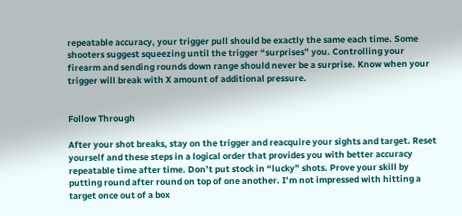repeatable accuracy, your trigger pull should be exactly the same each time. Some shooters suggest squeezing until the trigger “surprises” you. Controlling your firearm and sending rounds down range should never be a surprise. Know when your trigger will break with X amount of additional pressure.


Follow Through

After your shot breaks, stay on the trigger and reacquire your sights and target. Reset yourself and these steps in a logical order that provides you with better accuracy repeatable time after time. Don’t put stock in “lucky” shots. Prove your skill by putting round after round on top of one another. I’m not impressed with hitting a target once out of a box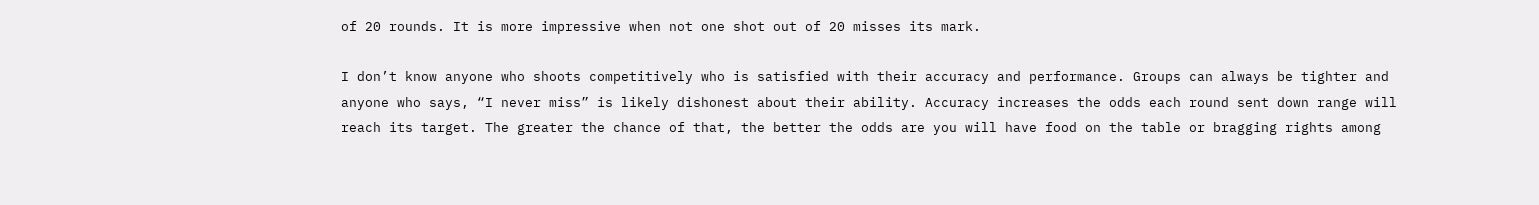of 20 rounds. It is more impressive when not one shot out of 20 misses its mark.

I don’t know anyone who shoots competitively who is satisfied with their accuracy and performance. Groups can always be tighter and anyone who says, “I never miss” is likely dishonest about their ability. Accuracy increases the odds each round sent down range will reach its target. The greater the chance of that, the better the odds are you will have food on the table or bragging rights among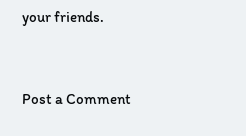your friends.


Post a Comment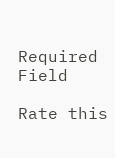Required Field

Rate this